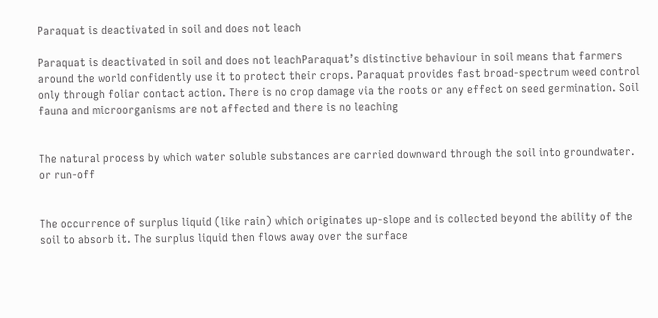Paraquat is deactivated in soil and does not leach

Paraquat is deactivated in soil and does not leachParaquat’s distinctive behaviour in soil means that farmers around the world confidently use it to protect their crops. Paraquat provides fast broad-spectrum weed control only through foliar contact action. There is no crop damage via the roots or any effect on seed germination. Soil fauna and microorganisms are not affected and there is no leaching


The natural process by which water soluble substances are carried downward through the soil into groundwater.
or run-off


The occurrence of surplus liquid (like rain) which originates up-slope and is collected beyond the ability of the soil to absorb it. The surplus liquid then flows away over the surface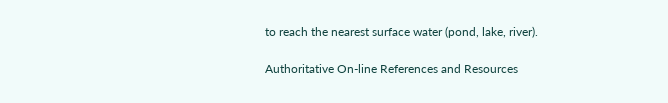to reach the nearest surface water (pond, lake, river).

Authoritative On-line References and Resources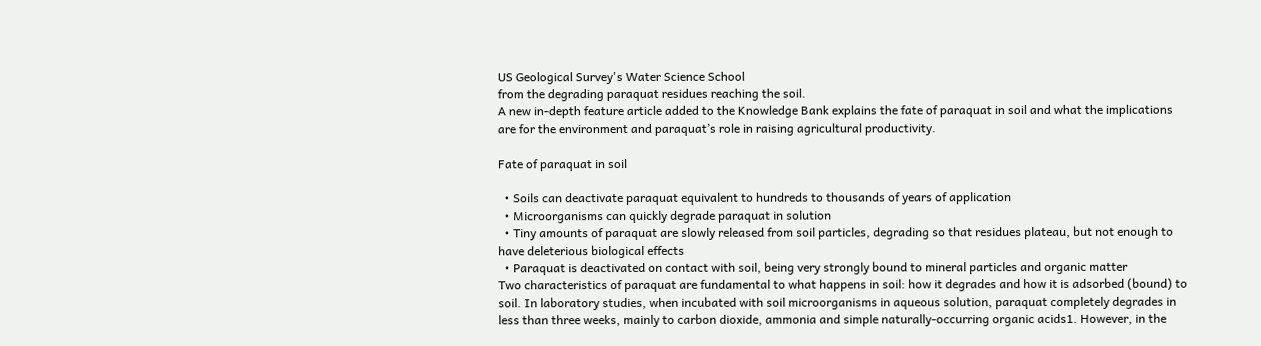US Geological Survey's Water Science School
from the degrading paraquat residues reaching the soil.
A new in-depth feature article added to the Knowledge Bank explains the fate of paraquat in soil and what the implications are for the environment and paraquat’s role in raising agricultural productivity.

Fate of paraquat in soil

  • Soils can deactivate paraquat equivalent to hundreds to thousands of years of application
  • Microorganisms can quickly degrade paraquat in solution
  • Tiny amounts of paraquat are slowly released from soil particles, degrading so that residues plateau, but not enough to have deleterious biological effects
  • Paraquat is deactivated on contact with soil, being very strongly bound to mineral particles and organic matter
Two characteristics of paraquat are fundamental to what happens in soil: how it degrades and how it is adsorbed (bound) to soil. In laboratory studies, when incubated with soil microorganisms in aqueous solution, paraquat completely degrades in less than three weeks, mainly to carbon dioxide, ammonia and simple naturally-occurring organic acids1. However, in the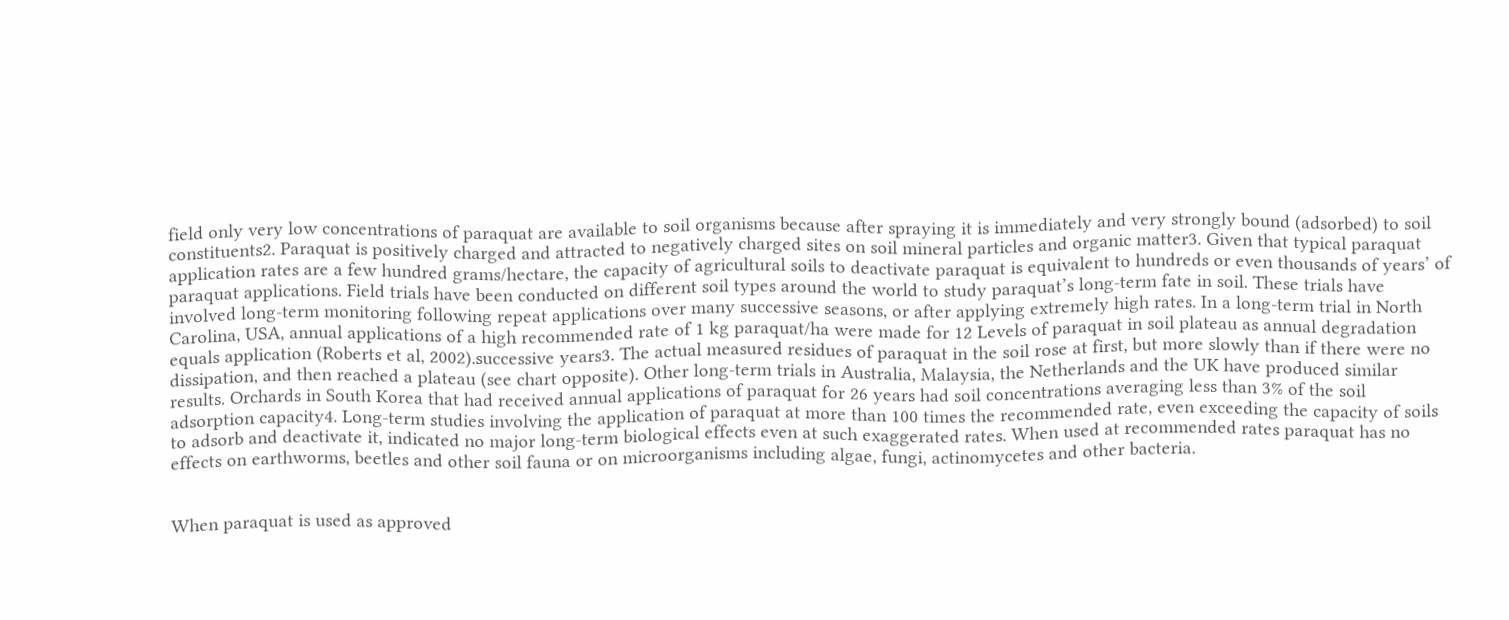field only very low concentrations of paraquat are available to soil organisms because after spraying it is immediately and very strongly bound (adsorbed) to soil constituents2. Paraquat is positively charged and attracted to negatively charged sites on soil mineral particles and organic matter3. Given that typical paraquat application rates are a few hundred grams/hectare, the capacity of agricultural soils to deactivate paraquat is equivalent to hundreds or even thousands of years’ of paraquat applications. Field trials have been conducted on different soil types around the world to study paraquat’s long-term fate in soil. These trials have involved long-term monitoring following repeat applications over many successive seasons, or after applying extremely high rates. In a long-term trial in North Carolina, USA, annual applications of a high recommended rate of 1 kg paraquat/ha were made for 12 Levels of paraquat in soil plateau as annual degradation equals application (Roberts et al, 2002).successive years3. The actual measured residues of paraquat in the soil rose at first, but more slowly than if there were no dissipation, and then reached a plateau (see chart opposite). Other long-term trials in Australia, Malaysia, the Netherlands and the UK have produced similar results. Orchards in South Korea that had received annual applications of paraquat for 26 years had soil concentrations averaging less than 3% of the soil adsorption capacity4. Long-term studies involving the application of paraquat at more than 100 times the recommended rate, even exceeding the capacity of soils to adsorb and deactivate it, indicated no major long-term biological effects even at such exaggerated rates. When used at recommended rates paraquat has no effects on earthworms, beetles and other soil fauna or on microorganisms including algae, fungi, actinomycetes and other bacteria.


When paraquat is used as approved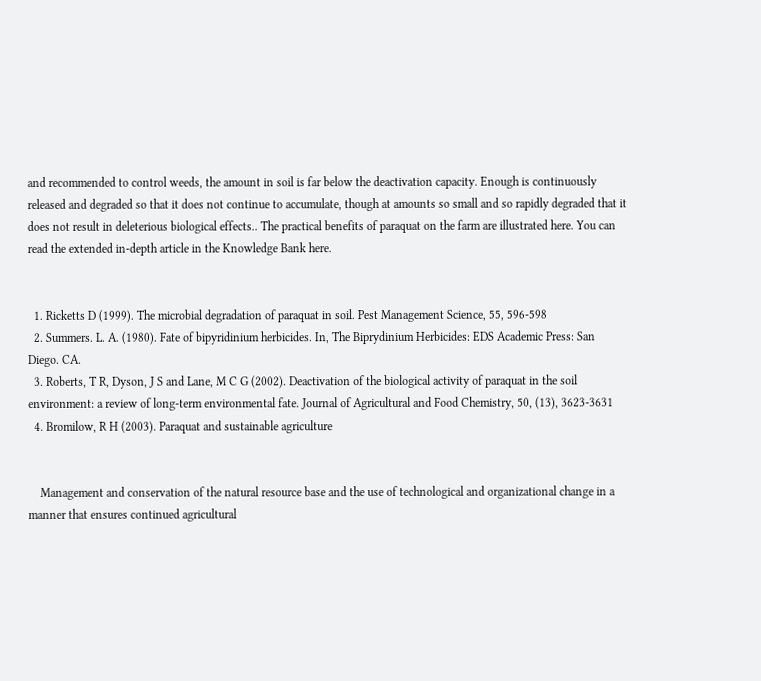and recommended to control weeds, the amount in soil is far below the deactivation capacity. Enough is continuously released and degraded so that it does not continue to accumulate, though at amounts so small and so rapidly degraded that it does not result in deleterious biological effects.. The practical benefits of paraquat on the farm are illustrated here. You can read the extended in-depth article in the Knowledge Bank here.


  1. Ricketts D (1999). The microbial degradation of paraquat in soil. Pest Management Science, 55, 596-598
  2. Summers. L. A. (1980). Fate of bipyridinium herbicides. In, The Biprydinium Herbicides: EDS Academic Press: San Diego. CA.
  3. Roberts, T R, Dyson, J S and Lane, M C G (2002). Deactivation of the biological activity of paraquat in the soil environment: a review of long-term environmental fate. Journal of Agricultural and Food Chemistry, 50, (13), 3623-3631
  4. Bromilow, R H (2003). Paraquat and sustainable agriculture


    Management and conservation of the natural resource base and the use of technological and organizational change in a manner that ensures continued agricultural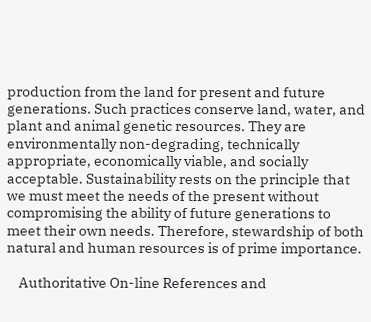production from the land for present and future generations. Such practices conserve land, water, and plant and animal genetic resources. They are environmentally non-degrading, technically appropriate, economically viable, and socially acceptable. Sustainability rests on the principle that we must meet the needs of the present without compromising the ability of future generations to meet their own needs. Therefore, stewardship of both natural and human resources is of prime importance.

    Authoritative On-line References and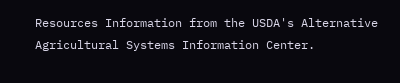Resources Information from the USDA's Alternative Agricultural Systems Information Center.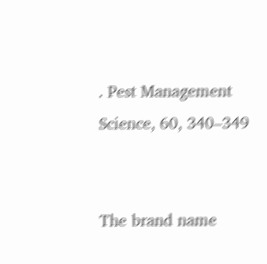. Pest Management Science, 60, 340–349


The brand name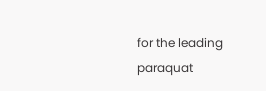for the leading paraquat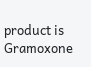product is Gramoxone